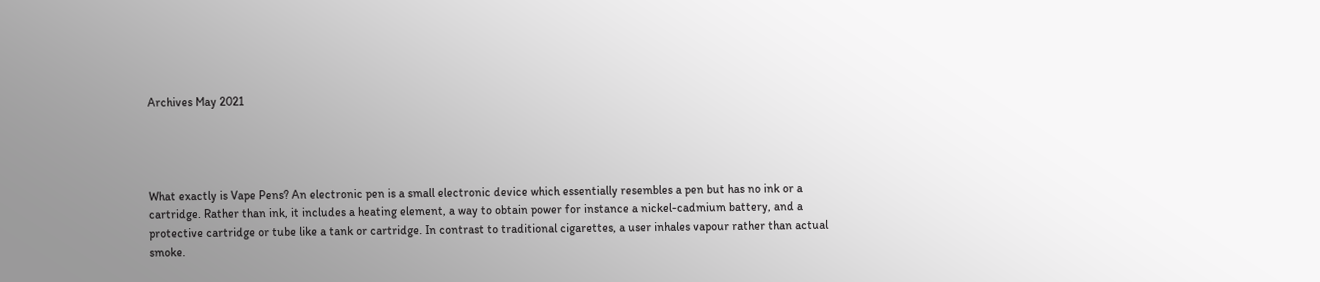Archives May 2021




What exactly is Vape Pens? An electronic pen is a small electronic device which essentially resembles a pen but has no ink or a cartridge. Rather than ink, it includes a heating element, a way to obtain power for instance a nickel-cadmium battery, and a protective cartridge or tube like a tank or cartridge. In contrast to traditional cigarettes, a user inhales vapour rather than actual smoke.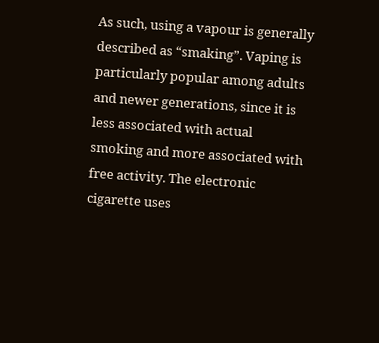As such, using a vapour is generally described as “smaking”. Vaping is particularly popular among adults and newer generations, since it is less associated with actual smoking and more associated with free activity. The electronic cigarette uses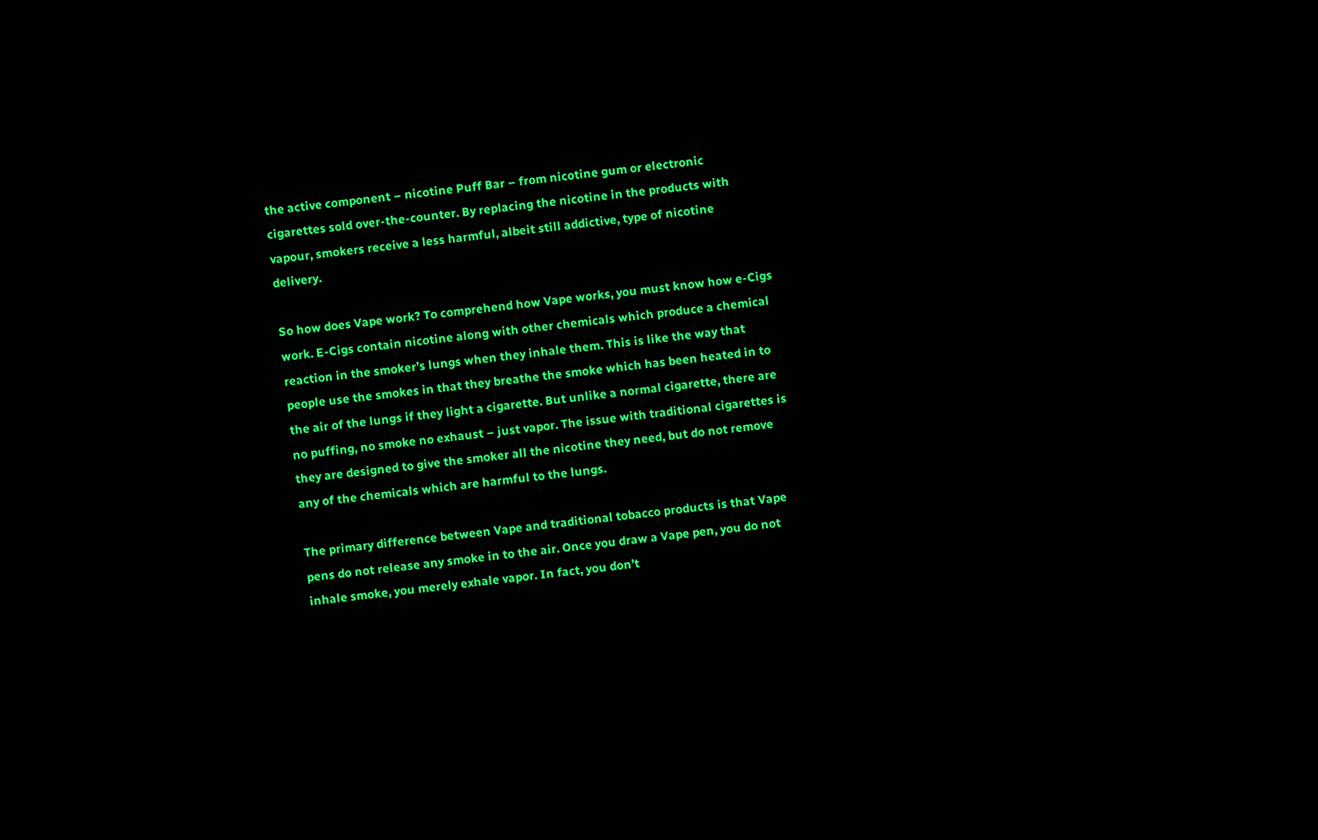the active component – nicotine Puff Bar – from nicotine gum or electronic cigarettes sold over-the-counter. By replacing the nicotine in the products with vapour, smokers receive a less harmful, albeit still addictive, type of nicotine delivery.

So how does Vape work? To comprehend how Vape works, you must know how e-Cigs work. E-Cigs contain nicotine along with other chemicals which produce a chemical reaction in the smoker’s lungs when they inhale them. This is like the way that people use the smokes in that they breathe the smoke which has been heated in to the air of the lungs if they light a cigarette. But unlike a normal cigarette, there are no puffing, no smoke no exhaust – just vapor. The issue with traditional cigarettes is they are designed to give the smoker all the nicotine they need, but do not remove any of the chemicals which are harmful to the lungs.

The primary difference between Vape and traditional tobacco products is that Vape pens do not release any smoke in to the air. Once you draw a Vape pen, you do not inhale smoke, you merely exhale vapor. In fact, you don’t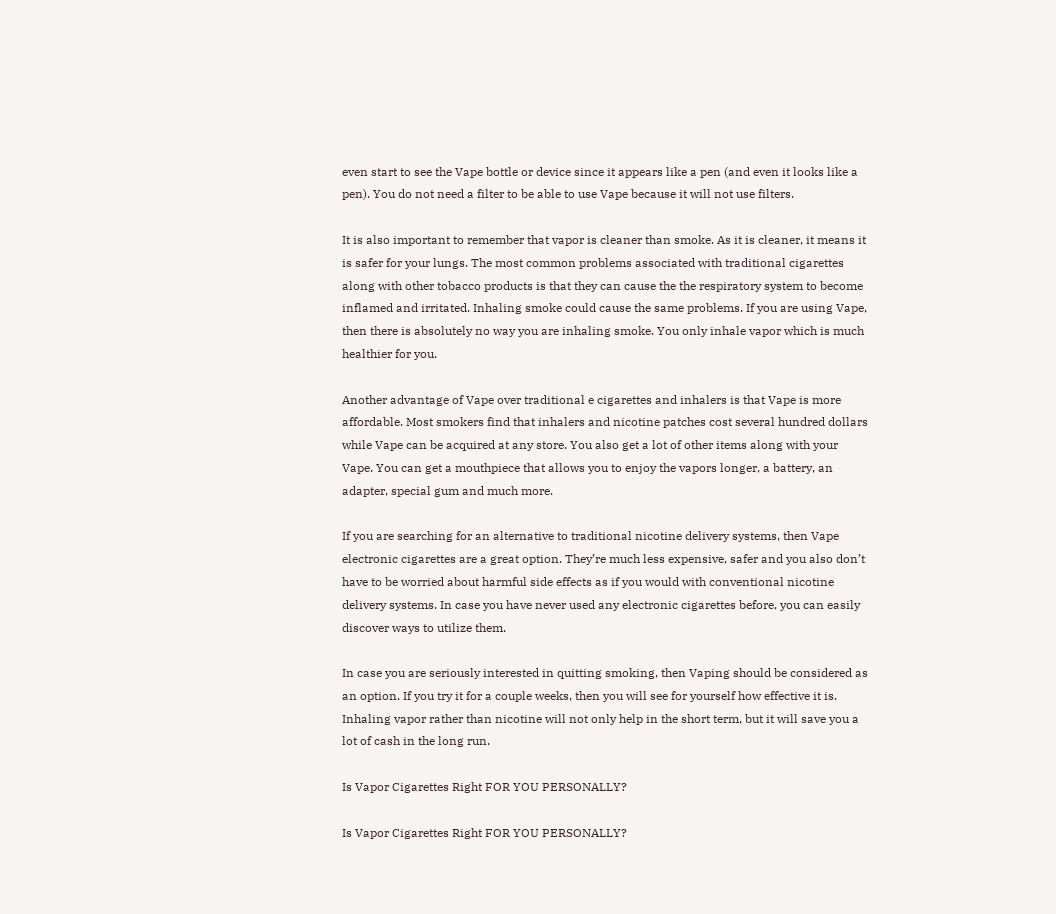even start to see the Vape bottle or device since it appears like a pen (and even it looks like a pen). You do not need a filter to be able to use Vape because it will not use filters.

It is also important to remember that vapor is cleaner than smoke. As it is cleaner, it means it is safer for your lungs. The most common problems associated with traditional cigarettes along with other tobacco products is that they can cause the the respiratory system to become inflamed and irritated. Inhaling smoke could cause the same problems. If you are using Vape, then there is absolutely no way you are inhaling smoke. You only inhale vapor which is much healthier for you.

Another advantage of Vape over traditional e cigarettes and inhalers is that Vape is more affordable. Most smokers find that inhalers and nicotine patches cost several hundred dollars while Vape can be acquired at any store. You also get a lot of other items along with your Vape. You can get a mouthpiece that allows you to enjoy the vapors longer, a battery, an adapter, special gum and much more.

If you are searching for an alternative to traditional nicotine delivery systems, then Vape electronic cigarettes are a great option. They’re much less expensive, safer and you also don’t have to be worried about harmful side effects as if you would with conventional nicotine delivery systems. In case you have never used any electronic cigarettes before, you can easily discover ways to utilize them.

In case you are seriously interested in quitting smoking, then Vaping should be considered as an option. If you try it for a couple weeks, then you will see for yourself how effective it is. Inhaling vapor rather than nicotine will not only help in the short term, but it will save you a lot of cash in the long run.

Is Vapor Cigarettes Right FOR YOU PERSONALLY?

Is Vapor Cigarettes Right FOR YOU PERSONALLY?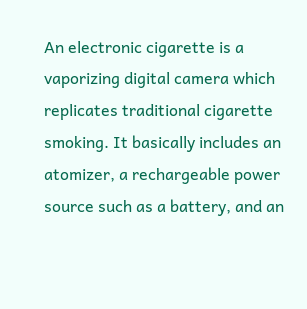An electronic cigarette is a vaporizing digital camera which replicates traditional cigarette smoking. It basically includes an atomizer, a rechargeable power source such as a battery, and an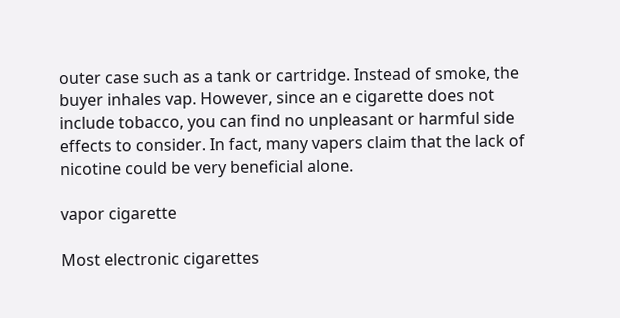outer case such as a tank or cartridge. Instead of smoke, the buyer inhales vap. However, since an e cigarette does not include tobacco, you can find no unpleasant or harmful side effects to consider. In fact, many vapers claim that the lack of nicotine could be very beneficial alone.

vapor cigarette

Most electronic cigarettes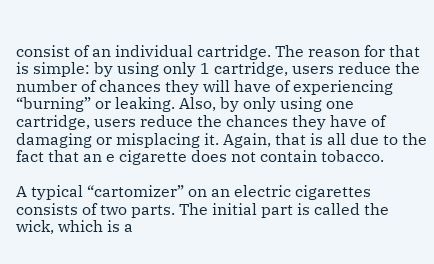consist of an individual cartridge. The reason for that is simple: by using only 1 cartridge, users reduce the number of chances they will have of experiencing “burning” or leaking. Also, by only using one cartridge, users reduce the chances they have of damaging or misplacing it. Again, that is all due to the fact that an e cigarette does not contain tobacco.

A typical “cartomizer” on an electric cigarettes consists of two parts. The initial part is called the wick, which is a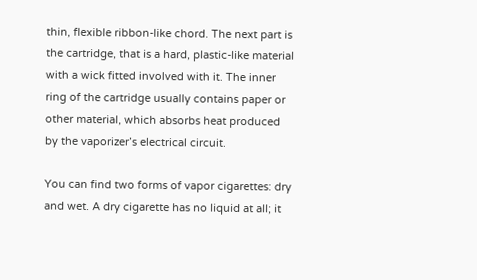thin, flexible ribbon-like chord. The next part is the cartridge, that is a hard, plastic-like material with a wick fitted involved with it. The inner ring of the cartridge usually contains paper or other material, which absorbs heat produced by the vaporizer’s electrical circuit.

You can find two forms of vapor cigarettes: dry and wet. A dry cigarette has no liquid at all; it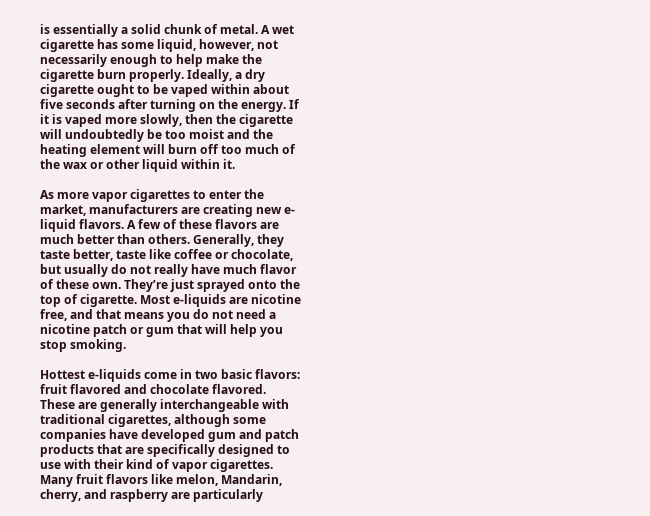is essentially a solid chunk of metal. A wet cigarette has some liquid, however, not necessarily enough to help make the cigarette burn properly. Ideally, a dry cigarette ought to be vaped within about five seconds after turning on the energy. If it is vaped more slowly, then the cigarette will undoubtedly be too moist and the heating element will burn off too much of the wax or other liquid within it.

As more vapor cigarettes to enter the market, manufacturers are creating new e-liquid flavors. A few of these flavors are much better than others. Generally, they taste better, taste like coffee or chocolate, but usually do not really have much flavor of these own. They’re just sprayed onto the top of cigarette. Most e-liquids are nicotine free, and that means you do not need a nicotine patch or gum that will help you stop smoking.

Hottest e-liquids come in two basic flavors: fruit flavored and chocolate flavored. These are generally interchangeable with traditional cigarettes, although some companies have developed gum and patch products that are specifically designed to use with their kind of vapor cigarettes. Many fruit flavors like melon, Mandarin, cherry, and raspberry are particularly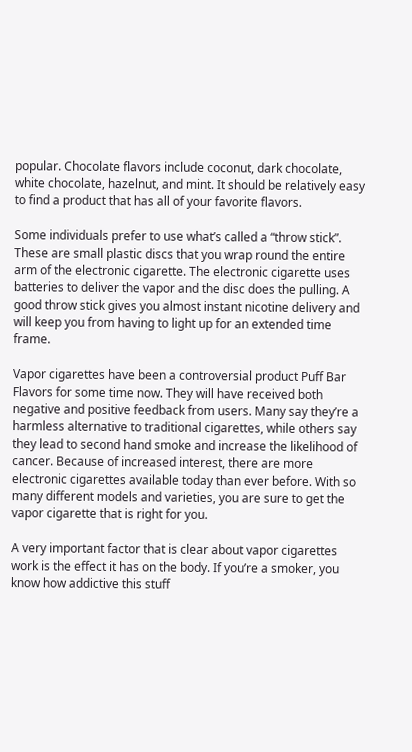popular. Chocolate flavors include coconut, dark chocolate, white chocolate, hazelnut, and mint. It should be relatively easy to find a product that has all of your favorite flavors.

Some individuals prefer to use what’s called a “throw stick”. These are small plastic discs that you wrap round the entire arm of the electronic cigarette. The electronic cigarette uses batteries to deliver the vapor and the disc does the pulling. A good throw stick gives you almost instant nicotine delivery and will keep you from having to light up for an extended time frame.

Vapor cigarettes have been a controversial product Puff Bar Flavors for some time now. They will have received both negative and positive feedback from users. Many say they’re a harmless alternative to traditional cigarettes, while others say they lead to second hand smoke and increase the likelihood of cancer. Because of increased interest, there are more electronic cigarettes available today than ever before. With so many different models and varieties, you are sure to get the vapor cigarette that is right for you.

A very important factor that is clear about vapor cigarettes work is the effect it has on the body. If you’re a smoker, you know how addictive this stuff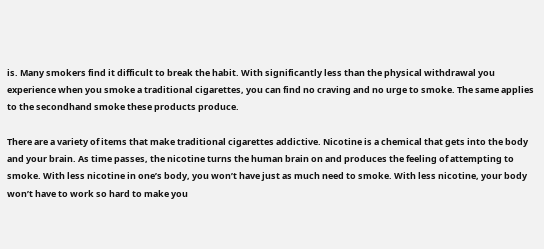is. Many smokers find it difficult to break the habit. With significantly less than the physical withdrawal you experience when you smoke a traditional cigarettes, you can find no craving and no urge to smoke. The same applies to the secondhand smoke these products produce.

There are a variety of items that make traditional cigarettes addictive. Nicotine is a chemical that gets into the body and your brain. As time passes, the nicotine turns the human brain on and produces the feeling of attempting to smoke. With less nicotine in one’s body, you won’t have just as much need to smoke. With less nicotine, your body won’t have to work so hard to make you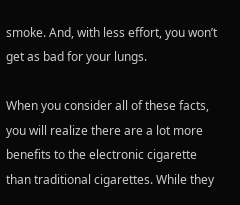smoke. And, with less effort, you won’t get as bad for your lungs.

When you consider all of these facts, you will realize there are a lot more benefits to the electronic cigarette than traditional cigarettes. While they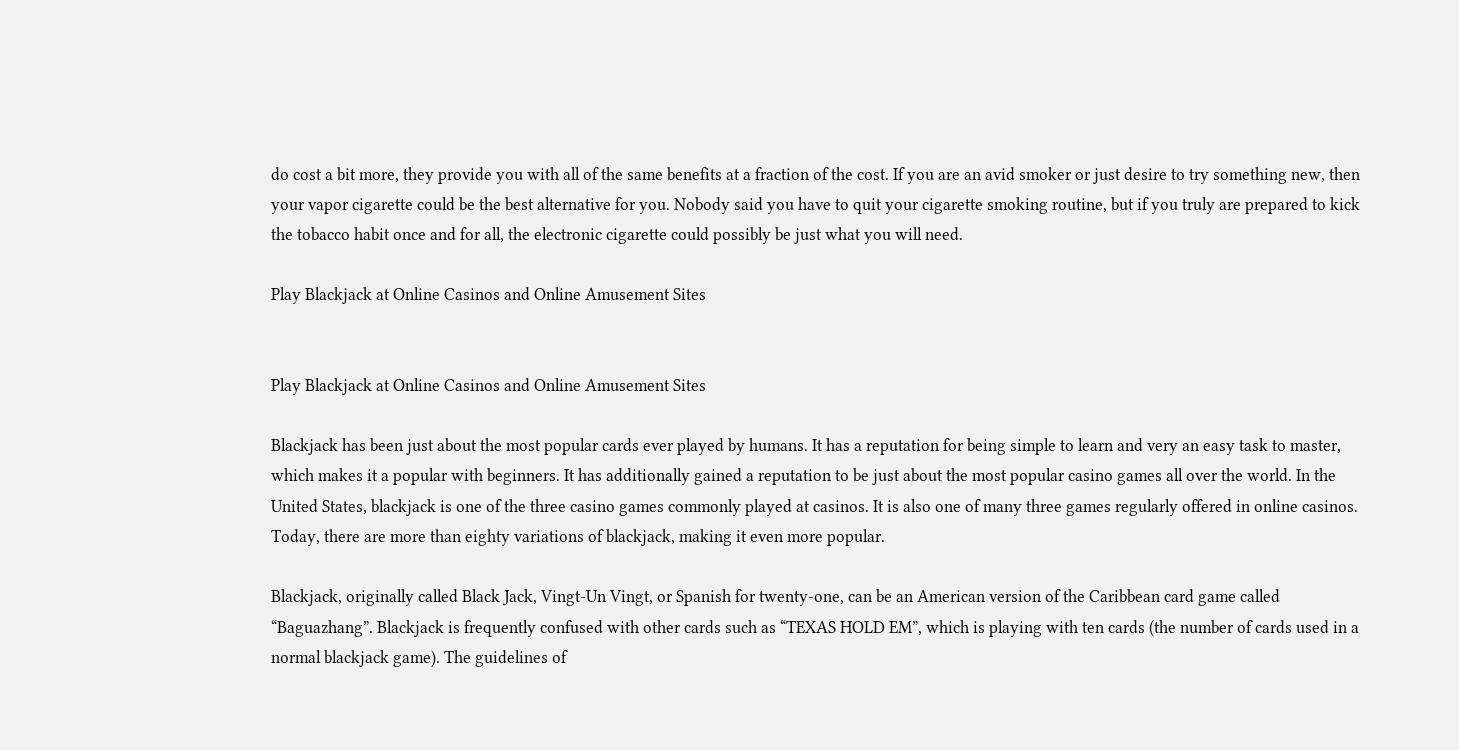do cost a bit more, they provide you with all of the same benefits at a fraction of the cost. If you are an avid smoker or just desire to try something new, then your vapor cigarette could be the best alternative for you. Nobody said you have to quit your cigarette smoking routine, but if you truly are prepared to kick the tobacco habit once and for all, the electronic cigarette could possibly be just what you will need.

Play Blackjack at Online Casinos and Online Amusement Sites


Play Blackjack at Online Casinos and Online Amusement Sites

Blackjack has been just about the most popular cards ever played by humans. It has a reputation for being simple to learn and very an easy task to master, which makes it a popular with beginners. It has additionally gained a reputation to be just about the most popular casino games all over the world. In the United States, blackjack is one of the three casino games commonly played at casinos. It is also one of many three games regularly offered in online casinos. Today, there are more than eighty variations of blackjack, making it even more popular.

Blackjack, originally called Black Jack, Vingt-Un Vingt, or Spanish for twenty-one, can be an American version of the Caribbean card game called “Baguazhang”. Blackjack is frequently confused with other cards such as “TEXAS HOLD EM”, which is playing with ten cards (the number of cards used in a normal blackjack game). The guidelines of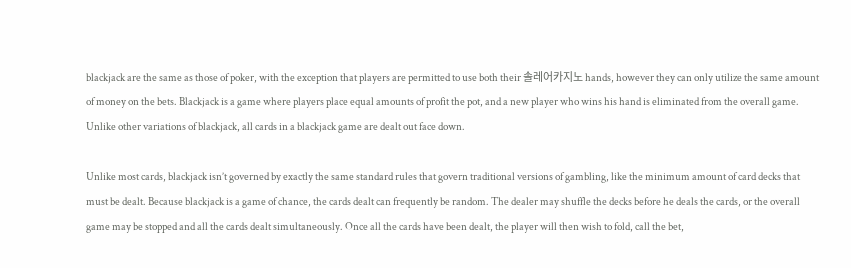blackjack are the same as those of poker, with the exception that players are permitted to use both their 솔레어카지노 hands, however they can only utilize the same amount of money on the bets. Blackjack is a game where players place equal amounts of profit the pot, and a new player who wins his hand is eliminated from the overall game. Unlike other variations of blackjack, all cards in a blackjack game are dealt out face down.

Unlike most cards, blackjack isn’t governed by exactly the same standard rules that govern traditional versions of gambling, like the minimum amount of card decks that must be dealt. Because blackjack is a game of chance, the cards dealt can frequently be random. The dealer may shuffle the decks before he deals the cards, or the overall game may be stopped and all the cards dealt simultaneously. Once all the cards have been dealt, the player will then wish to fold, call the bet,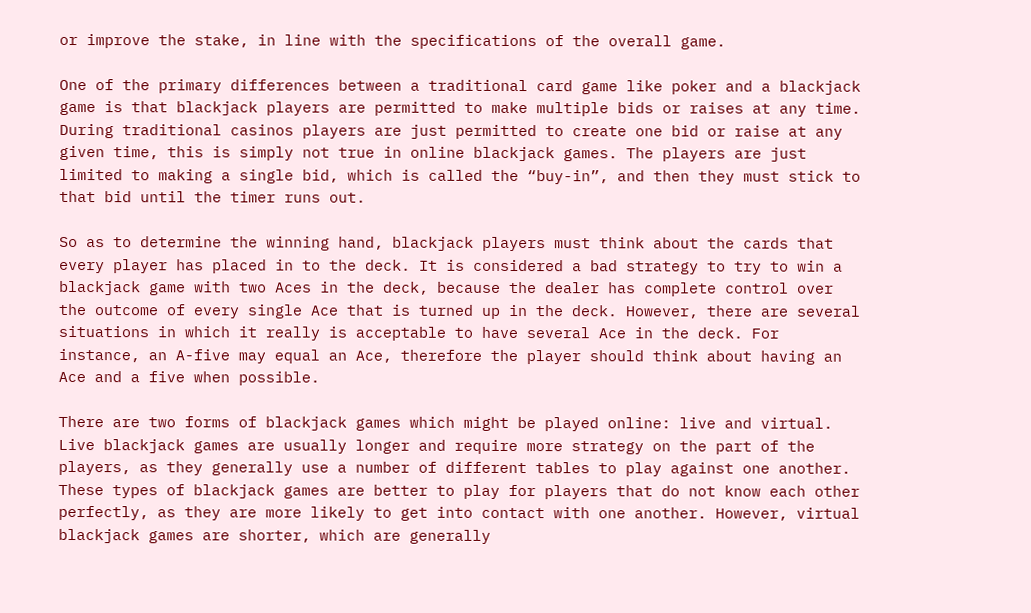or improve the stake, in line with the specifications of the overall game.

One of the primary differences between a traditional card game like poker and a blackjack game is that blackjack players are permitted to make multiple bids or raises at any time. During traditional casinos players are just permitted to create one bid or raise at any given time, this is simply not true in online blackjack games. The players are just limited to making a single bid, which is called the “buy-in”, and then they must stick to that bid until the timer runs out.

So as to determine the winning hand, blackjack players must think about the cards that every player has placed in to the deck. It is considered a bad strategy to try to win a blackjack game with two Aces in the deck, because the dealer has complete control over the outcome of every single Ace that is turned up in the deck. However, there are several situations in which it really is acceptable to have several Ace in the deck. For instance, an A-five may equal an Ace, therefore the player should think about having an Ace and a five when possible.

There are two forms of blackjack games which might be played online: live and virtual. Live blackjack games are usually longer and require more strategy on the part of the players, as they generally use a number of different tables to play against one another. These types of blackjack games are better to play for players that do not know each other perfectly, as they are more likely to get into contact with one another. However, virtual blackjack games are shorter, which are generally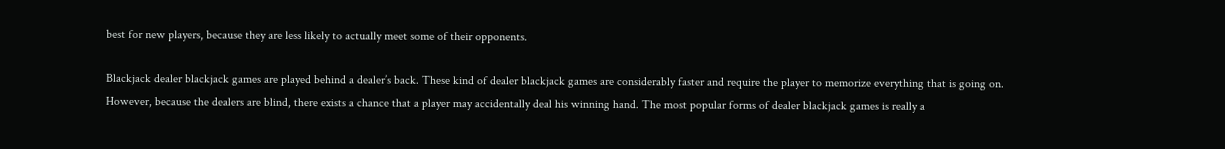best for new players, because they are less likely to actually meet some of their opponents.

Blackjack dealer blackjack games are played behind a dealer’s back. These kind of dealer blackjack games are considerably faster and require the player to memorize everything that is going on. However, because the dealers are blind, there exists a chance that a player may accidentally deal his winning hand. The most popular forms of dealer blackjack games is really a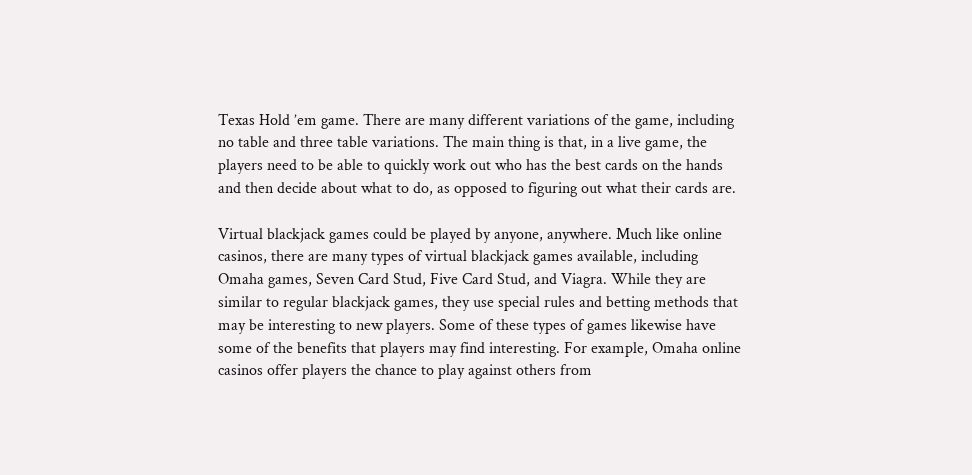Texas Hold ’em game. There are many different variations of the game, including no table and three table variations. The main thing is that, in a live game, the players need to be able to quickly work out who has the best cards on the hands and then decide about what to do, as opposed to figuring out what their cards are.

Virtual blackjack games could be played by anyone, anywhere. Much like online casinos, there are many types of virtual blackjack games available, including Omaha games, Seven Card Stud, Five Card Stud, and Viagra. While they are similar to regular blackjack games, they use special rules and betting methods that may be interesting to new players. Some of these types of games likewise have some of the benefits that players may find interesting. For example, Omaha online casinos offer players the chance to play against others from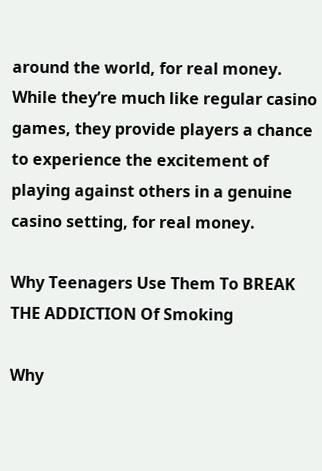around the world, for real money. While they’re much like regular casino games, they provide players a chance to experience the excitement of playing against others in a genuine casino setting, for real money.

Why Teenagers Use Them To BREAK THE ADDICTION Of Smoking

Why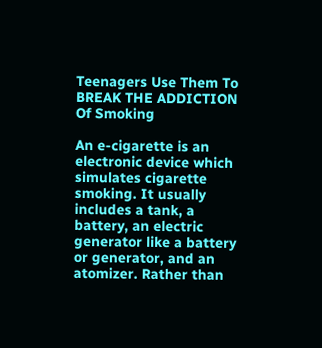Teenagers Use Them To BREAK THE ADDICTION Of Smoking

An e-cigarette is an electronic device which simulates cigarette smoking. It usually includes a tank, a battery, an electric generator like a battery or generator, and an atomizer. Rather than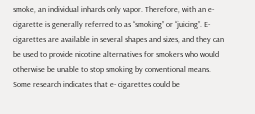smoke, an individual inhards only vapor. Therefore, with an e- cigarette is generally referred to as “smoking” or “juicing”. E- cigarettes are available in several shapes and sizes, and they can be used to provide nicotine alternatives for smokers who would otherwise be unable to stop smoking by conventional means. Some research indicates that e- cigarettes could be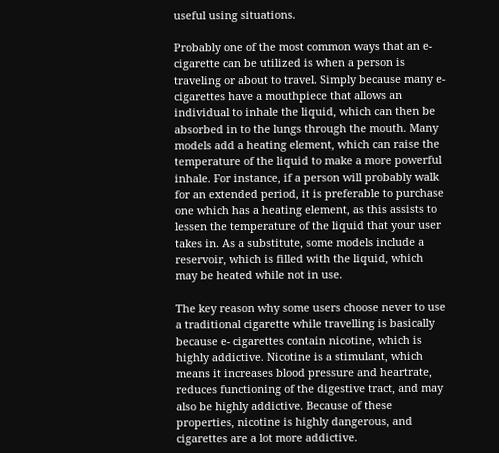useful using situations.

Probably one of the most common ways that an e- cigarette can be utilized is when a person is traveling or about to travel. Simply because many e- cigarettes have a mouthpiece that allows an individual to inhale the liquid, which can then be absorbed in to the lungs through the mouth. Many models add a heating element, which can raise the temperature of the liquid to make a more powerful inhale. For instance, if a person will probably walk for an extended period, it is preferable to purchase one which has a heating element, as this assists to lessen the temperature of the liquid that your user takes in. As a substitute, some models include a reservoir, which is filled with the liquid, which may be heated while not in use.

The key reason why some users choose never to use a traditional cigarette while travelling is basically because e- cigarettes contain nicotine, which is highly addictive. Nicotine is a stimulant, which means it increases blood pressure and heartrate, reduces functioning of the digestive tract, and may also be highly addictive. Because of these properties, nicotine is highly dangerous, and cigarettes are a lot more addictive.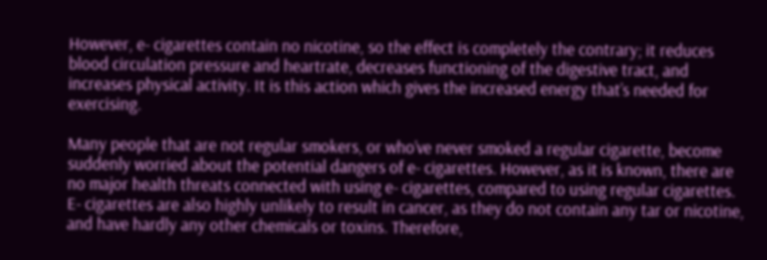However, e- cigarettes contain no nicotine, so the effect is completely the contrary; it reduces blood circulation pressure and heartrate, decreases functioning of the digestive tract, and increases physical activity. It is this action which gives the increased energy that’s needed for exercising.

Many people that are not regular smokers, or who’ve never smoked a regular cigarette, become suddenly worried about the potential dangers of e- cigarettes. However, as it is known, there are no major health threats connected with using e- cigarettes, compared to using regular cigarettes. E- cigarettes are also highly unlikely to result in cancer, as they do not contain any tar or nicotine, and have hardly any other chemicals or toxins. Therefore,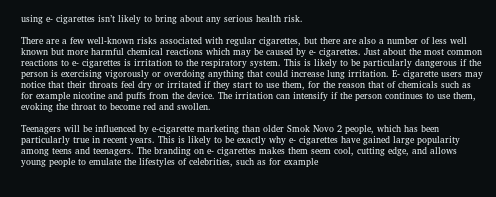using e- cigarettes isn’t likely to bring about any serious health risk.

There are a few well-known risks associated with regular cigarettes, but there are also a number of less well known but more harmful chemical reactions which may be caused by e- cigarettes. Just about the most common reactions to e- cigarettes is irritation to the respiratory system. This is likely to be particularly dangerous if the person is exercising vigorously or overdoing anything that could increase lung irritation. E- cigarette users may notice that their throats feel dry or irritated if they start to use them, for the reason that of chemicals such as for example nicotine and puffs from the device. The irritation can intensify if the person continues to use them, evoking the throat to become red and swollen.

Teenagers will be influenced by e-cigarette marketing than older Smok Novo 2 people, which has been particularly true in recent years. This is likely to be exactly why e- cigarettes have gained large popularity among teens and teenagers. The branding on e- cigarettes makes them seem cool, cutting edge, and allows young people to emulate the lifestyles of celebrities, such as for example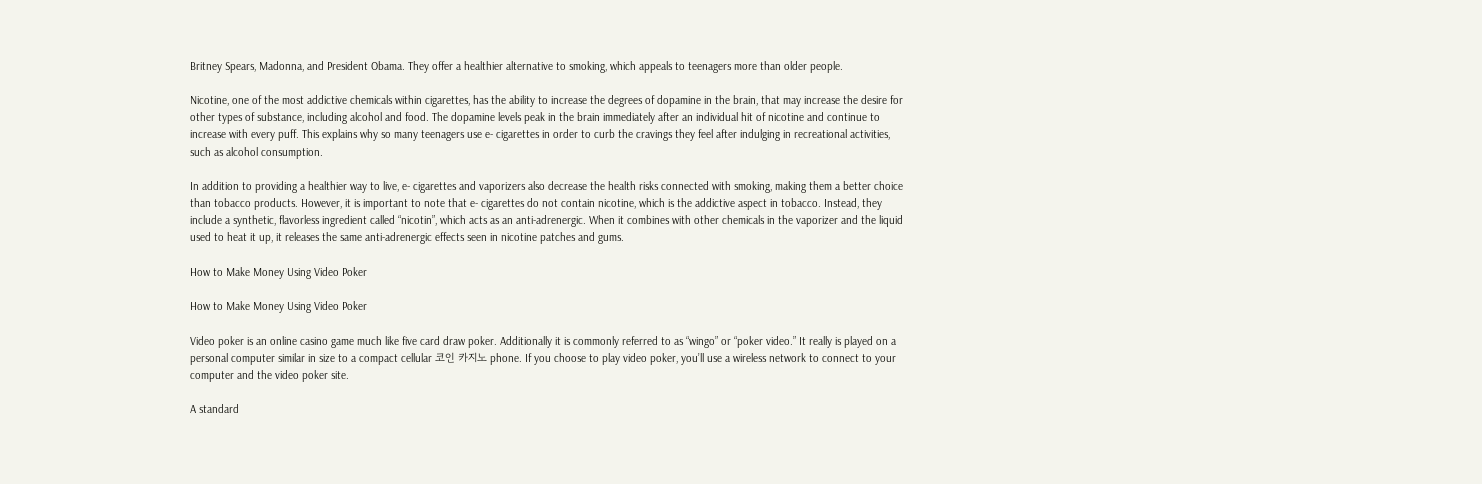Britney Spears, Madonna, and President Obama. They offer a healthier alternative to smoking, which appeals to teenagers more than older people.

Nicotine, one of the most addictive chemicals within cigarettes, has the ability to increase the degrees of dopamine in the brain, that may increase the desire for other types of substance, including alcohol and food. The dopamine levels peak in the brain immediately after an individual hit of nicotine and continue to increase with every puff. This explains why so many teenagers use e- cigarettes in order to curb the cravings they feel after indulging in recreational activities, such as alcohol consumption.

In addition to providing a healthier way to live, e- cigarettes and vaporizers also decrease the health risks connected with smoking, making them a better choice than tobacco products. However, it is important to note that e- cigarettes do not contain nicotine, which is the addictive aspect in tobacco. Instead, they include a synthetic, flavorless ingredient called “nicotin”, which acts as an anti-adrenergic. When it combines with other chemicals in the vaporizer and the liquid used to heat it up, it releases the same anti-adrenergic effects seen in nicotine patches and gums.

How to Make Money Using Video Poker

How to Make Money Using Video Poker

Video poker is an online casino game much like five card draw poker. Additionally it is commonly referred to as “wingo” or “poker video.” It really is played on a personal computer similar in size to a compact cellular 코인 카지노 phone. If you choose to play video poker, you’ll use a wireless network to connect to your computer and the video poker site.

A standard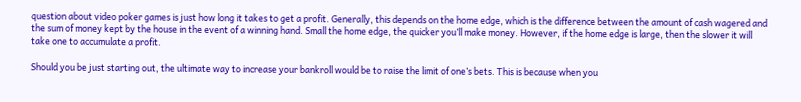question about video poker games is just how long it takes to get a profit. Generally, this depends on the home edge, which is the difference between the amount of cash wagered and the sum of money kept by the house in the event of a winning hand. Small the home edge, the quicker you’ll make money. However, if the home edge is large, then the slower it will take one to accumulate a profit.

Should you be just starting out, the ultimate way to increase your bankroll would be to raise the limit of one’s bets. This is because when you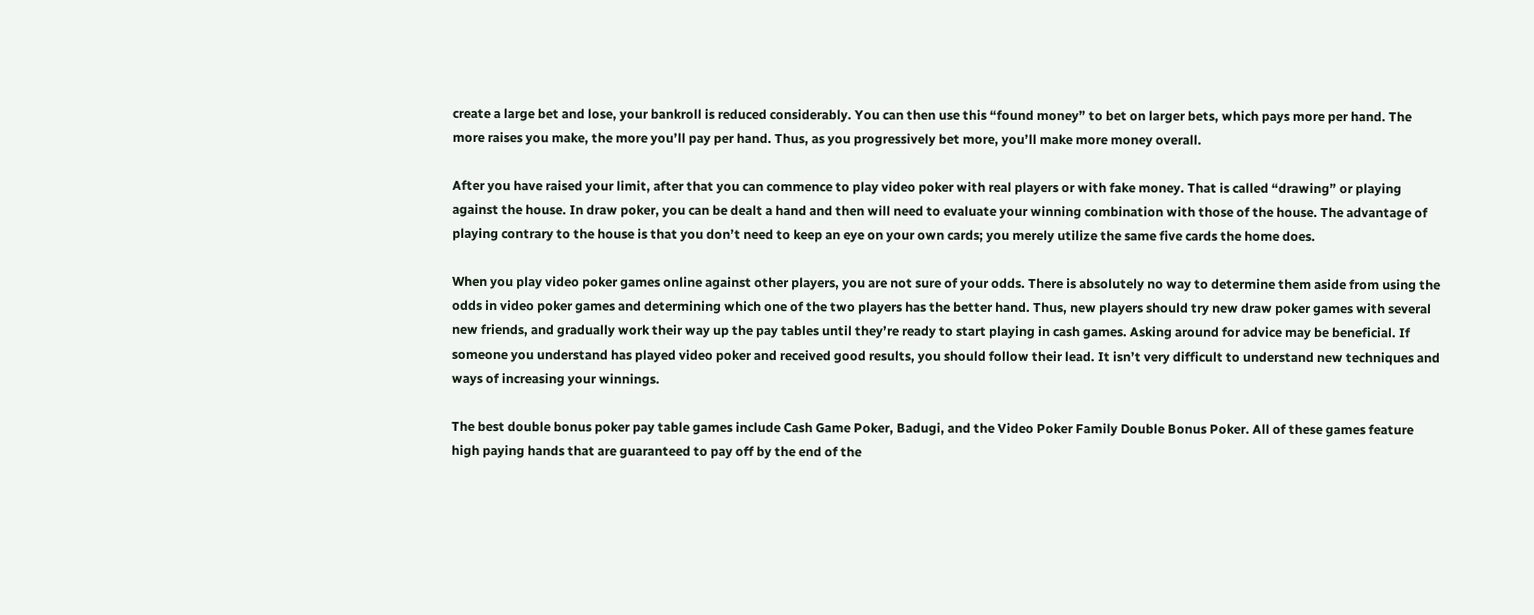create a large bet and lose, your bankroll is reduced considerably. You can then use this “found money” to bet on larger bets, which pays more per hand. The more raises you make, the more you’ll pay per hand. Thus, as you progressively bet more, you’ll make more money overall.

After you have raised your limit, after that you can commence to play video poker with real players or with fake money. That is called “drawing” or playing against the house. In draw poker, you can be dealt a hand and then will need to evaluate your winning combination with those of the house. The advantage of playing contrary to the house is that you don’t need to keep an eye on your own cards; you merely utilize the same five cards the home does.

When you play video poker games online against other players, you are not sure of your odds. There is absolutely no way to determine them aside from using the odds in video poker games and determining which one of the two players has the better hand. Thus, new players should try new draw poker games with several new friends, and gradually work their way up the pay tables until they’re ready to start playing in cash games. Asking around for advice may be beneficial. If someone you understand has played video poker and received good results, you should follow their lead. It isn’t very difficult to understand new techniques and ways of increasing your winnings.

The best double bonus poker pay table games include Cash Game Poker, Badugi, and the Video Poker Family Double Bonus Poker. All of these games feature high paying hands that are guaranteed to pay off by the end of the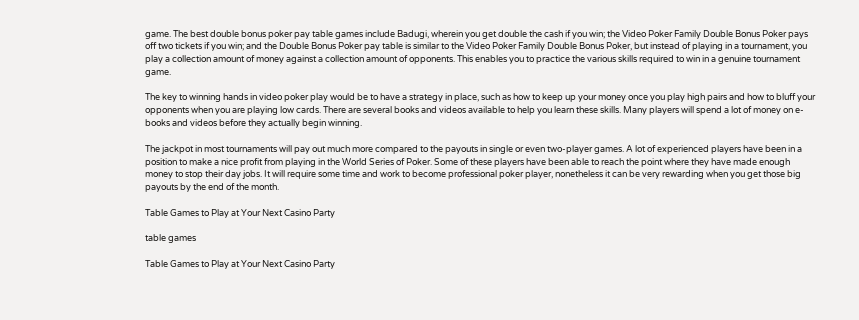game. The best double bonus poker pay table games include Badugi, wherein you get double the cash if you win; the Video Poker Family Double Bonus Poker pays off two tickets if you win; and the Double Bonus Poker pay table is similar to the Video Poker Family Double Bonus Poker, but instead of playing in a tournament, you play a collection amount of money against a collection amount of opponents. This enables you to practice the various skills required to win in a genuine tournament game.

The key to winning hands in video poker play would be to have a strategy in place, such as how to keep up your money once you play high pairs and how to bluff your opponents when you are playing low cards. There are several books and videos available to help you learn these skills. Many players will spend a lot of money on e-books and videos before they actually begin winning.

The jackpot in most tournaments will pay out much more compared to the payouts in single or even two-player games. A lot of experienced players have been in a position to make a nice profit from playing in the World Series of Poker. Some of these players have been able to reach the point where they have made enough money to stop their day jobs. It will require some time and work to become professional poker player, nonetheless it can be very rewarding when you get those big payouts by the end of the month.

Table Games to Play at Your Next Casino Party

table games

Table Games to Play at Your Next Casino Party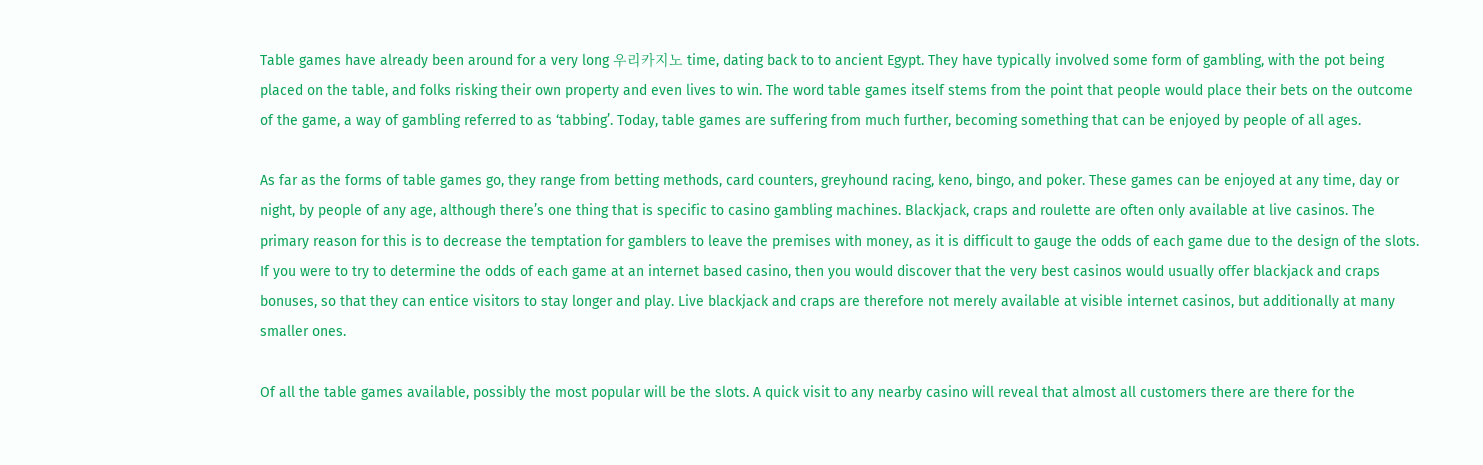Table games have already been around for a very long 우리카지노 time, dating back to to ancient Egypt. They have typically involved some form of gambling, with the pot being placed on the table, and folks risking their own property and even lives to win. The word table games itself stems from the point that people would place their bets on the outcome of the game, a way of gambling referred to as ‘tabbing’. Today, table games are suffering from much further, becoming something that can be enjoyed by people of all ages.

As far as the forms of table games go, they range from betting methods, card counters, greyhound racing, keno, bingo, and poker. These games can be enjoyed at any time, day or night, by people of any age, although there’s one thing that is specific to casino gambling machines. Blackjack, craps and roulette are often only available at live casinos. The primary reason for this is to decrease the temptation for gamblers to leave the premises with money, as it is difficult to gauge the odds of each game due to the design of the slots. If you were to try to determine the odds of each game at an internet based casino, then you would discover that the very best casinos would usually offer blackjack and craps bonuses, so that they can entice visitors to stay longer and play. Live blackjack and craps are therefore not merely available at visible internet casinos, but additionally at many smaller ones.

Of all the table games available, possibly the most popular will be the slots. A quick visit to any nearby casino will reveal that almost all customers there are there for the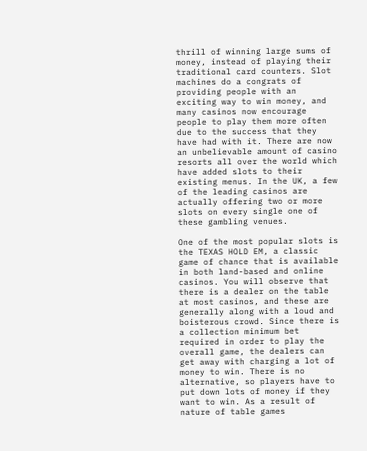thrill of winning large sums of money, instead of playing their traditional card counters. Slot machines do a congrats of providing people with an exciting way to win money, and many casinos now encourage people to play them more often due to the success that they have had with it. There are now an unbelievable amount of casino resorts all over the world which have added slots to their existing menus. In the UK, a few of the leading casinos are actually offering two or more slots on every single one of these gambling venues.

One of the most popular slots is the TEXAS HOLD EM, a classic game of chance that is available in both land-based and online casinos. You will observe that there is a dealer on the table at most casinos, and these are generally along with a loud and boisterous crowd. Since there is a collection minimum bet required in order to play the overall game, the dealers can get away with charging a lot of money to win. There is no alternative, so players have to put down lots of money if they want to win. As a result of nature of table games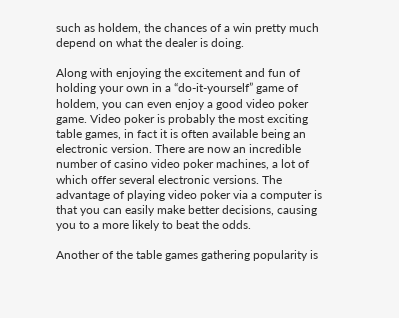such as holdem, the chances of a win pretty much depend on what the dealer is doing.

Along with enjoying the excitement and fun of holding your own in a “do-it-yourself” game of holdem, you can even enjoy a good video poker game. Video poker is probably the most exciting table games, in fact it is often available being an electronic version. There are now an incredible number of casino video poker machines, a lot of which offer several electronic versions. The advantage of playing video poker via a computer is that you can easily make better decisions, causing you to a more likely to beat the odds.

Another of the table games gathering popularity is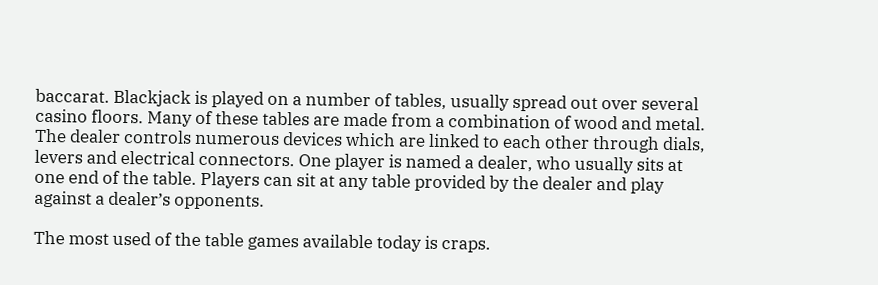baccarat. Blackjack is played on a number of tables, usually spread out over several casino floors. Many of these tables are made from a combination of wood and metal. The dealer controls numerous devices which are linked to each other through dials, levers and electrical connectors. One player is named a dealer, who usually sits at one end of the table. Players can sit at any table provided by the dealer and play against a dealer’s opponents.

The most used of the table games available today is craps.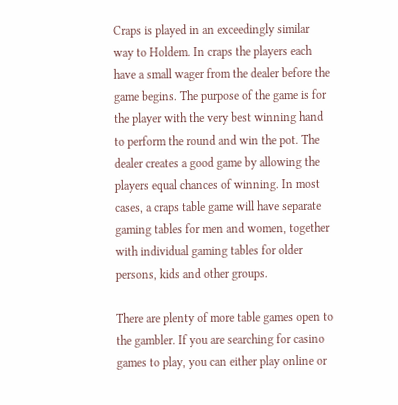Craps is played in an exceedingly similar way to Holdem. In craps the players each have a small wager from the dealer before the game begins. The purpose of the game is for the player with the very best winning hand to perform the round and win the pot. The dealer creates a good game by allowing the players equal chances of winning. In most cases, a craps table game will have separate gaming tables for men and women, together with individual gaming tables for older persons, kids and other groups.

There are plenty of more table games open to the gambler. If you are searching for casino games to play, you can either play online or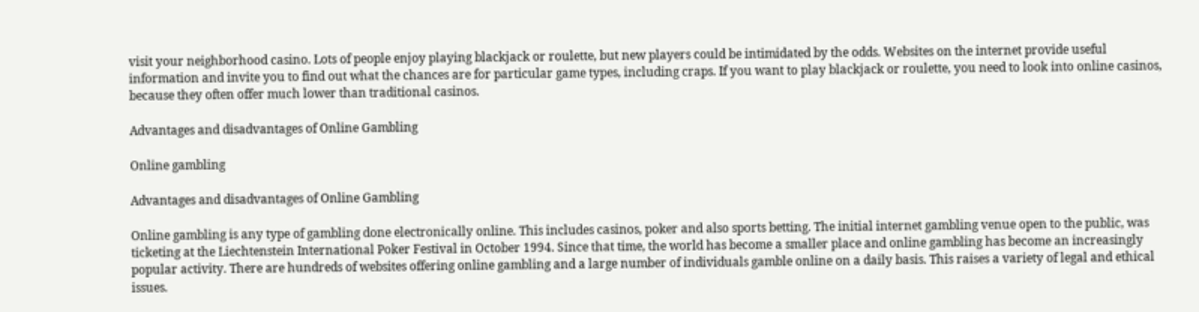visit your neighborhood casino. Lots of people enjoy playing blackjack or roulette, but new players could be intimidated by the odds. Websites on the internet provide useful information and invite you to find out what the chances are for particular game types, including craps. If you want to play blackjack or roulette, you need to look into online casinos, because they often offer much lower than traditional casinos.

Advantages and disadvantages of Online Gambling

Online gambling

Advantages and disadvantages of Online Gambling

Online gambling is any type of gambling done electronically online. This includes casinos, poker and also sports betting. The initial internet gambling venue open to the public, was ticketing at the Liechtenstein International Poker Festival in October 1994. Since that time, the world has become a smaller place and online gambling has become an increasingly popular activity. There are hundreds of websites offering online gambling and a large number of individuals gamble online on a daily basis. This raises a variety of legal and ethical issues.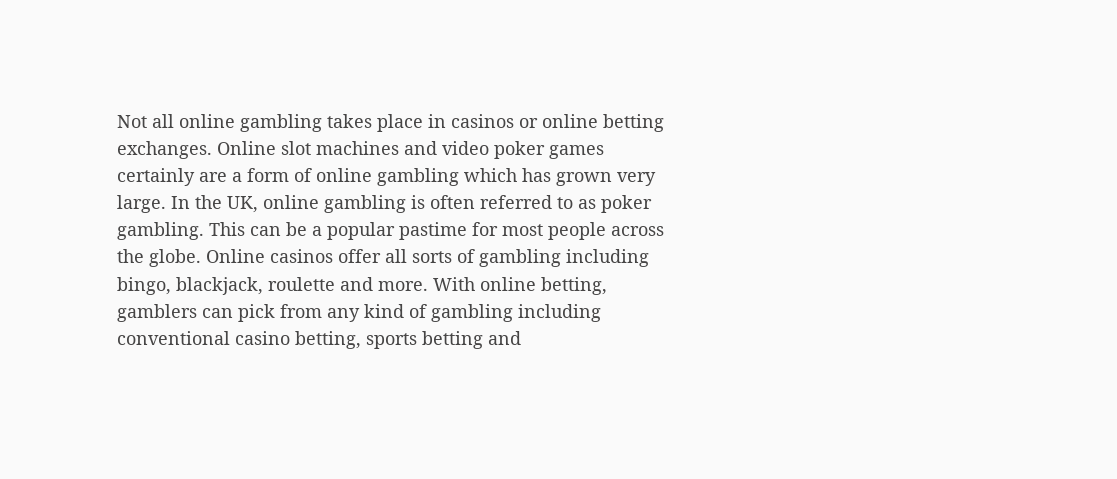Not all online gambling takes place in casinos or online betting exchanges. Online slot machines and video poker games certainly are a form of online gambling which has grown very large. In the UK, online gambling is often referred to as poker gambling. This can be a popular pastime for most people across the globe. Online casinos offer all sorts of gambling including bingo, blackjack, roulette and more. With online betting, gamblers can pick from any kind of gambling including conventional casino betting, sports betting and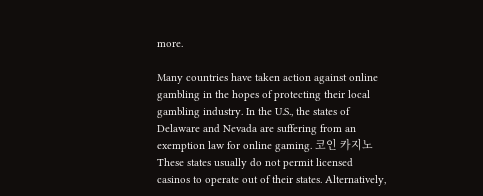more.

Many countries have taken action against online gambling in the hopes of protecting their local gambling industry. In the U.S., the states of Delaware and Nevada are suffering from an exemption law for online gaming. 코인 카지노 These states usually do not permit licensed casinos to operate out of their states. Alternatively,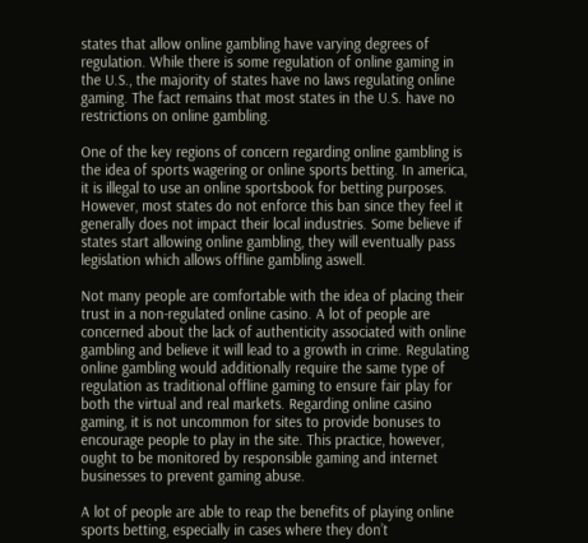states that allow online gambling have varying degrees of regulation. While there is some regulation of online gaming in the U.S., the majority of states have no laws regulating online gaming. The fact remains that most states in the U.S. have no restrictions on online gambling.

One of the key regions of concern regarding online gambling is the idea of sports wagering or online sports betting. In america, it is illegal to use an online sportsbook for betting purposes. However, most states do not enforce this ban since they feel it generally does not impact their local industries. Some believe if states start allowing online gambling, they will eventually pass legislation which allows offline gambling aswell.

Not many people are comfortable with the idea of placing their trust in a non-regulated online casino. A lot of people are concerned about the lack of authenticity associated with online gambling and believe it will lead to a growth in crime. Regulating online gambling would additionally require the same type of regulation as traditional offline gaming to ensure fair play for both the virtual and real markets. Regarding online casino gaming, it is not uncommon for sites to provide bonuses to encourage people to play in the site. This practice, however, ought to be monitored by responsible gaming and internet businesses to prevent gaming abuse.

A lot of people are able to reap the benefits of playing online sports betting, especially in cases where they don’t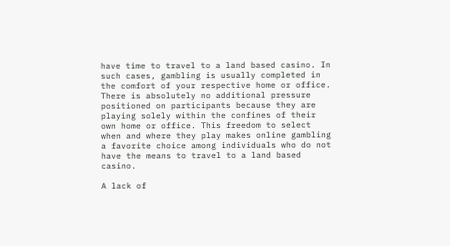have time to travel to a land based casino. In such cases, gambling is usually completed in the comfort of your respective home or office. There is absolutely no additional pressure positioned on participants because they are playing solely within the confines of their own home or office. This freedom to select when and where they play makes online gambling a favorite choice among individuals who do not have the means to travel to a land based casino.

A lack of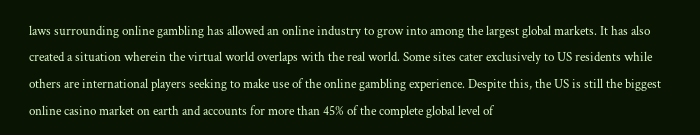laws surrounding online gambling has allowed an online industry to grow into among the largest global markets. It has also created a situation wherein the virtual world overlaps with the real world. Some sites cater exclusively to US residents while others are international players seeking to make use of the online gambling experience. Despite this, the US is still the biggest online casino market on earth and accounts for more than 45% of the complete global level of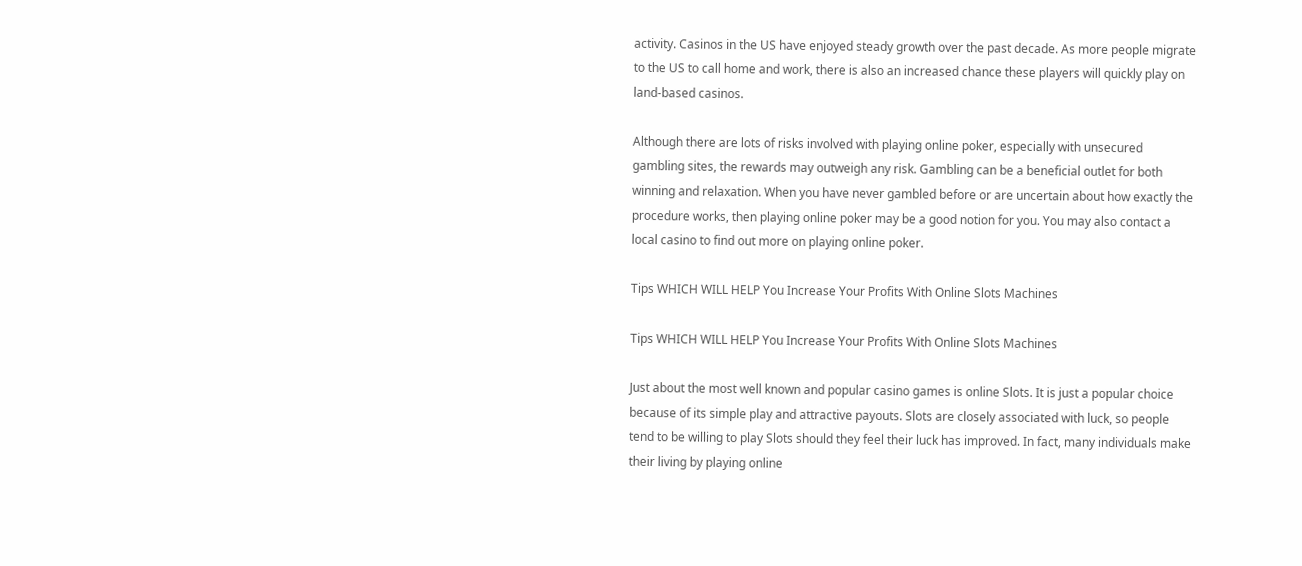activity. Casinos in the US have enjoyed steady growth over the past decade. As more people migrate to the US to call home and work, there is also an increased chance these players will quickly play on land-based casinos.

Although there are lots of risks involved with playing online poker, especially with unsecured gambling sites, the rewards may outweigh any risk. Gambling can be a beneficial outlet for both winning and relaxation. When you have never gambled before or are uncertain about how exactly the procedure works, then playing online poker may be a good notion for you. You may also contact a local casino to find out more on playing online poker.

Tips WHICH WILL HELP You Increase Your Profits With Online Slots Machines

Tips WHICH WILL HELP You Increase Your Profits With Online Slots Machines

Just about the most well known and popular casino games is online Slots. It is just a popular choice because of its simple play and attractive payouts. Slots are closely associated with luck, so people tend to be willing to play Slots should they feel their luck has improved. In fact, many individuals make their living by playing online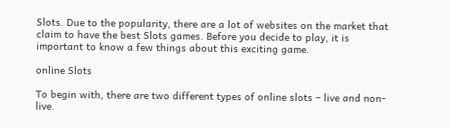Slots. Due to the popularity, there are a lot of websites on the market that claim to have the best Slots games. Before you decide to play, it is important to know a few things about this exciting game.

online Slots

To begin with, there are two different types of online slots – live and non-live.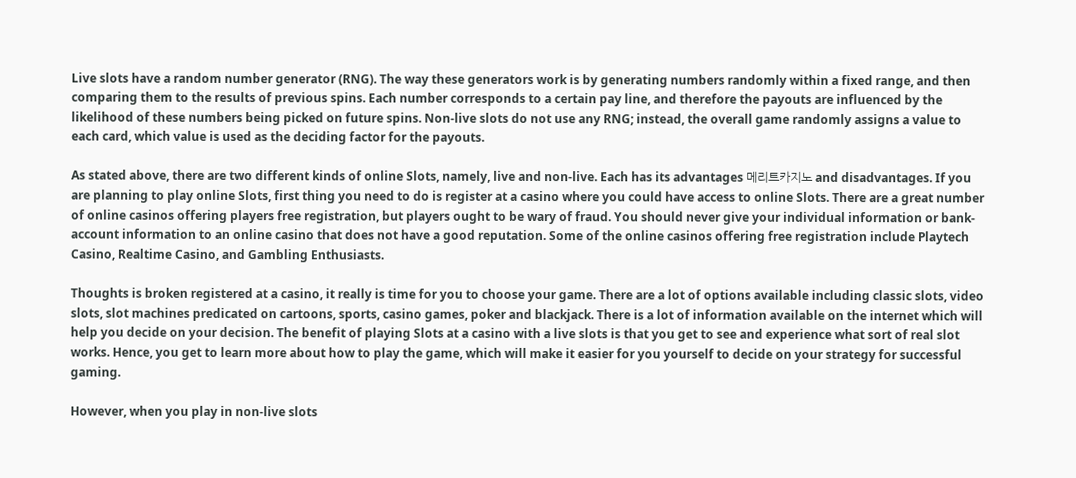Live slots have a random number generator (RNG). The way these generators work is by generating numbers randomly within a fixed range, and then comparing them to the results of previous spins. Each number corresponds to a certain pay line, and therefore the payouts are influenced by the likelihood of these numbers being picked on future spins. Non-live slots do not use any RNG; instead, the overall game randomly assigns a value to each card, which value is used as the deciding factor for the payouts.

As stated above, there are two different kinds of online Slots, namely, live and non-live. Each has its advantages 메리트카지노 and disadvantages. If you are planning to play online Slots, first thing you need to do is register at a casino where you could have access to online Slots. There are a great number of online casinos offering players free registration, but players ought to be wary of fraud. You should never give your individual information or bank-account information to an online casino that does not have a good reputation. Some of the online casinos offering free registration include Playtech Casino, Realtime Casino, and Gambling Enthusiasts.

Thoughts is broken registered at a casino, it really is time for you to choose your game. There are a lot of options available including classic slots, video slots, slot machines predicated on cartoons, sports, casino games, poker and blackjack. There is a lot of information available on the internet which will help you decide on your decision. The benefit of playing Slots at a casino with a live slots is that you get to see and experience what sort of real slot works. Hence, you get to learn more about how to play the game, which will make it easier for you yourself to decide on your strategy for successful gaming.

However, when you play in non-live slots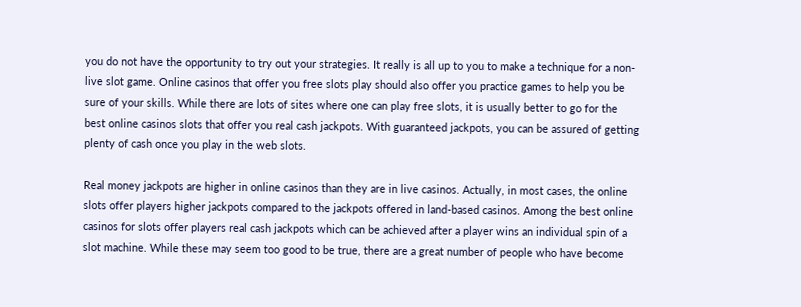you do not have the opportunity to try out your strategies. It really is all up to you to make a technique for a non-live slot game. Online casinos that offer you free slots play should also offer you practice games to help you be sure of your skills. While there are lots of sites where one can play free slots, it is usually better to go for the best online casinos slots that offer you real cash jackpots. With guaranteed jackpots, you can be assured of getting plenty of cash once you play in the web slots.

Real money jackpots are higher in online casinos than they are in live casinos. Actually, in most cases, the online slots offer players higher jackpots compared to the jackpots offered in land-based casinos. Among the best online casinos for slots offer players real cash jackpots which can be achieved after a player wins an individual spin of a slot machine. While these may seem too good to be true, there are a great number of people who have become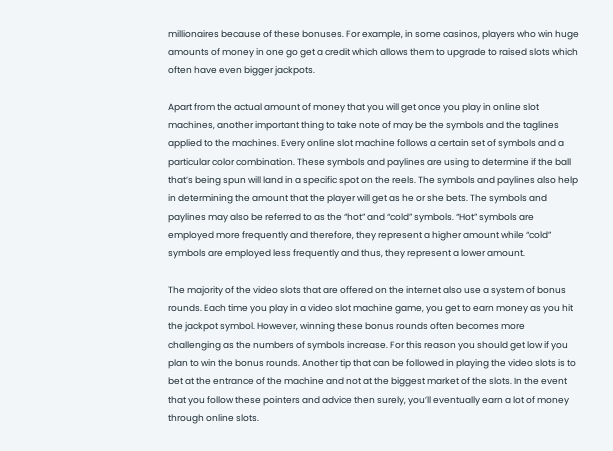millionaires because of these bonuses. For example, in some casinos, players who win huge amounts of money in one go get a credit which allows them to upgrade to raised slots which often have even bigger jackpots.

Apart from the actual amount of money that you will get once you play in online slot machines, another important thing to take note of may be the symbols and the taglines applied to the machines. Every online slot machine follows a certain set of symbols and a particular color combination. These symbols and paylines are using to determine if the ball that’s being spun will land in a specific spot on the reels. The symbols and paylines also help in determining the amount that the player will get as he or she bets. The symbols and paylines may also be referred to as the “hot” and “cold” symbols. “Hot” symbols are employed more frequently and therefore, they represent a higher amount while “cold” symbols are employed less frequently and thus, they represent a lower amount.

The majority of the video slots that are offered on the internet also use a system of bonus rounds. Each time you play in a video slot machine game, you get to earn money as you hit the jackpot symbol. However, winning these bonus rounds often becomes more challenging as the numbers of symbols increase. For this reason you should get low if you plan to win the bonus rounds. Another tip that can be followed in playing the video slots is to bet at the entrance of the machine and not at the biggest market of the slots. In the event that you follow these pointers and advice then surely, you’ll eventually earn a lot of money through online slots.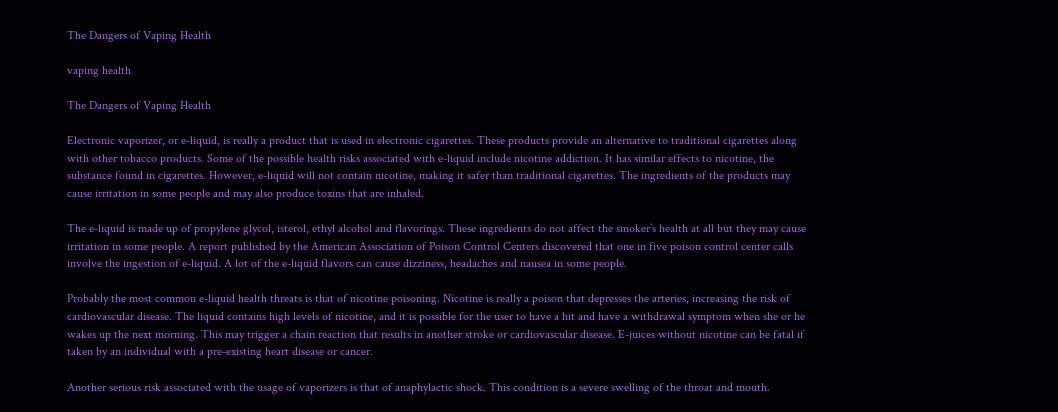The Dangers of Vaping Health

vaping health

The Dangers of Vaping Health

Electronic vaporizer, or e-liquid, is really a product that is used in electronic cigarettes. These products provide an alternative to traditional cigarettes along with other tobacco products. Some of the possible health risks associated with e-liquid include nicotine addiction. It has similar effects to nicotine, the substance found in cigarettes. However, e-liquid will not contain nicotine, making it safer than traditional cigarettes. The ingredients of the products may cause irritation in some people and may also produce toxins that are inhaled.

The e-liquid is made up of propylene glycol, isterol, ethyl alcohol and flavorings. These ingredients do not affect the smoker’s health at all but they may cause irritation in some people. A report published by the American Association of Poison Control Centers discovered that one in five poison control center calls involve the ingestion of e-liquid. A lot of the e-liquid flavors can cause dizziness, headaches and nausea in some people.

Probably the most common e-liquid health threats is that of nicotine poisoning. Nicotine is really a poison that depresses the arteries, increasing the risk of cardiovascular disease. The liquid contains high levels of nicotine, and it is possible for the user to have a hit and have a withdrawal symptom when she or he wakes up the next morning. This may trigger a chain reaction that results in another stroke or cardiovascular disease. E-juices without nicotine can be fatal if taken by an individual with a pre-existing heart disease or cancer.

Another serious risk associated with the usage of vaporizers is that of anaphylactic shock. This condition is a severe swelling of the throat and mouth.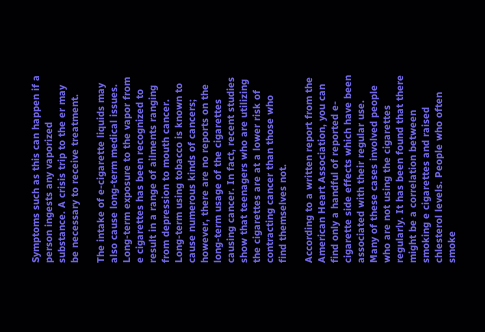Symptoms such as this can happen if a person ingests any vaporized substance. A crisis trip to the er may be necessary to receive treatment.

The intake of e-cigarette liquids may also cause long-term medical issues. Long-term exposure to the vapor from e cigarettes has been recognized to result in a range of ailments ranging from depression to mouth cancer. Long-term using tobacco is known to cause numerous kinds of cancers; however, there are no reports on the long-term usage of the cigarettes causing cancer. In fact, recent studies show that teenagers who are utilizing the cigarettes are at a lower risk of contracting cancer than those who find themselves not.

According to a written report from the American Heart Association, you can find only a handful of reported e-cigarette side effects which have been associated with their regular use. Many of these cases involved people who are not using the cigarettes regularly. It has been found that there might be a correlation between smoking e cigarettes and raised chlesterol levels. People who often smoke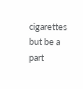cigarettes but be a part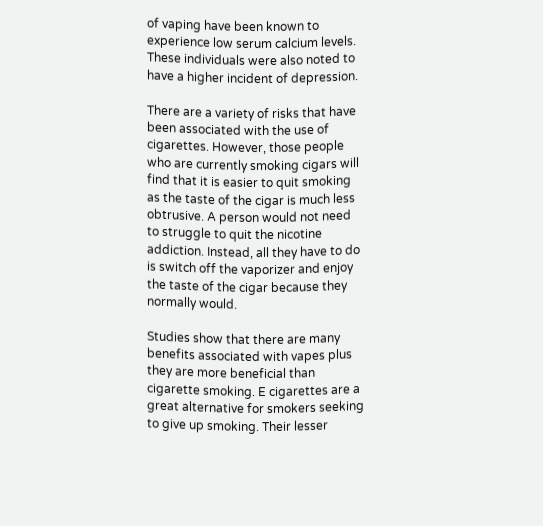of vaping have been known to experience low serum calcium levels. These individuals were also noted to have a higher incident of depression.

There are a variety of risks that have been associated with the use of cigarettes. However, those people who are currently smoking cigars will find that it is easier to quit smoking as the taste of the cigar is much less obtrusive. A person would not need to struggle to quit the nicotine addiction. Instead, all they have to do is switch off the vaporizer and enjoy the taste of the cigar because they normally would.

Studies show that there are many benefits associated with vapes plus they are more beneficial than cigarette smoking. E cigarettes are a great alternative for smokers seeking to give up smoking. Their lesser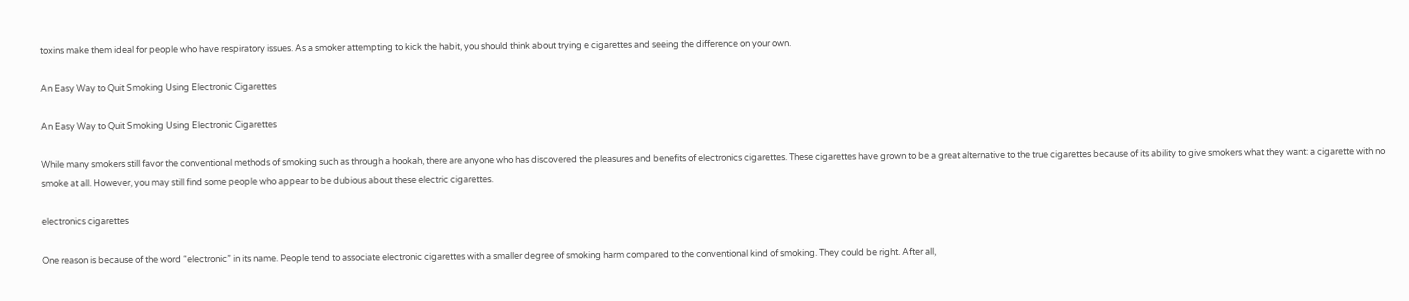toxins make them ideal for people who have respiratory issues. As a smoker attempting to kick the habit, you should think about trying e cigarettes and seeing the difference on your own.

An Easy Way to Quit Smoking Using Electronic Cigarettes

An Easy Way to Quit Smoking Using Electronic Cigarettes

While many smokers still favor the conventional methods of smoking such as through a hookah, there are anyone who has discovered the pleasures and benefits of electronics cigarettes. These cigarettes have grown to be a great alternative to the true cigarettes because of its ability to give smokers what they want: a cigarette with no smoke at all. However, you may still find some people who appear to be dubious about these electric cigarettes.

electronics cigarettes

One reason is because of the word “electronic” in its name. People tend to associate electronic cigarettes with a smaller degree of smoking harm compared to the conventional kind of smoking. They could be right. After all,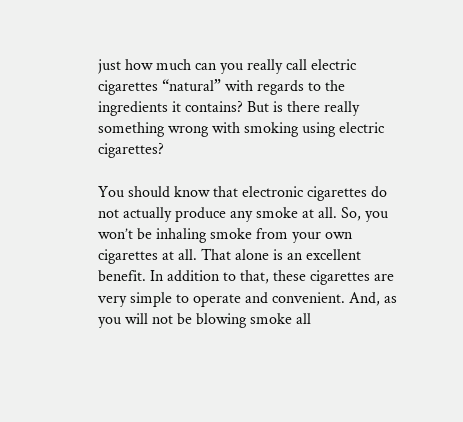just how much can you really call electric cigarettes “natural” with regards to the ingredients it contains? But is there really something wrong with smoking using electric cigarettes?

You should know that electronic cigarettes do not actually produce any smoke at all. So, you won’t be inhaling smoke from your own cigarettes at all. That alone is an excellent benefit. In addition to that, these cigarettes are very simple to operate and convenient. And, as you will not be blowing smoke all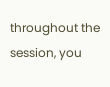throughout the session, you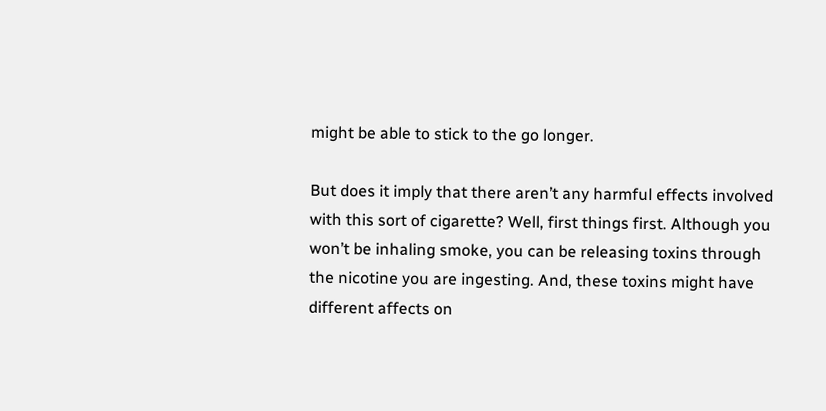might be able to stick to the go longer.

But does it imply that there aren’t any harmful effects involved with this sort of cigarette? Well, first things first. Although you won’t be inhaling smoke, you can be releasing toxins through the nicotine you are ingesting. And, these toxins might have different affects on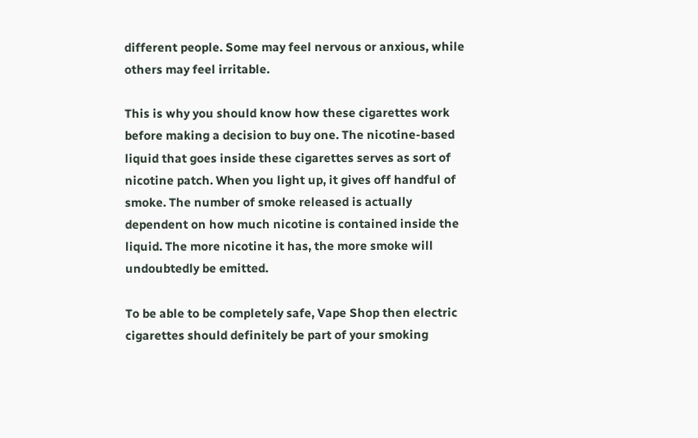different people. Some may feel nervous or anxious, while others may feel irritable.

This is why you should know how these cigarettes work before making a decision to buy one. The nicotine-based liquid that goes inside these cigarettes serves as sort of nicotine patch. When you light up, it gives off handful of smoke. The number of smoke released is actually dependent on how much nicotine is contained inside the liquid. The more nicotine it has, the more smoke will undoubtedly be emitted.

To be able to be completely safe, Vape Shop then electric cigarettes should definitely be part of your smoking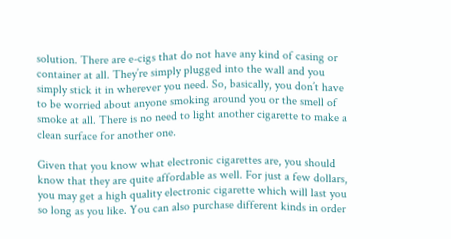solution. There are e-cigs that do not have any kind of casing or container at all. They’re simply plugged into the wall and you simply stick it in wherever you need. So, basically, you don’t have to be worried about anyone smoking around you or the smell of smoke at all. There is no need to light another cigarette to make a clean surface for another one.

Given that you know what electronic cigarettes are, you should know that they are quite affordable as well. For just a few dollars, you may get a high quality electronic cigarette which will last you so long as you like. You can also purchase different kinds in order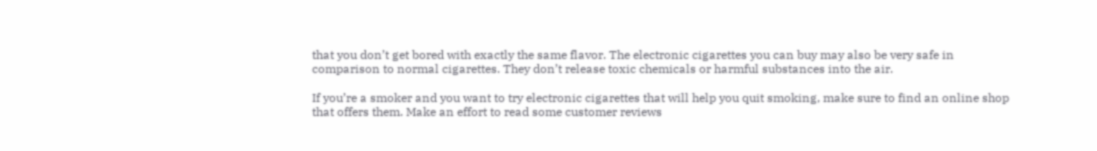that you don’t get bored with exactly the same flavor. The electronic cigarettes you can buy may also be very safe in comparison to normal cigarettes. They don’t release toxic chemicals or harmful substances into the air.

If you’re a smoker and you want to try electronic cigarettes that will help you quit smoking, make sure to find an online shop that offers them. Make an effort to read some customer reviews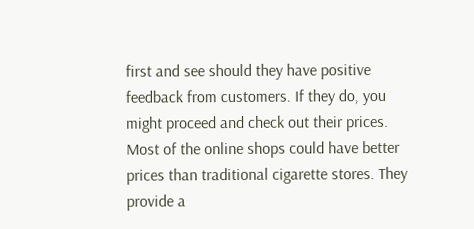first and see should they have positive feedback from customers. If they do, you might proceed and check out their prices. Most of the online shops could have better prices than traditional cigarette stores. They provide a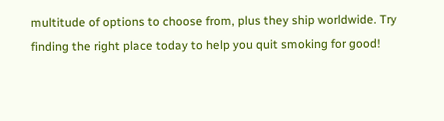multitude of options to choose from, plus they ship worldwide. Try finding the right place today to help you quit smoking for good!